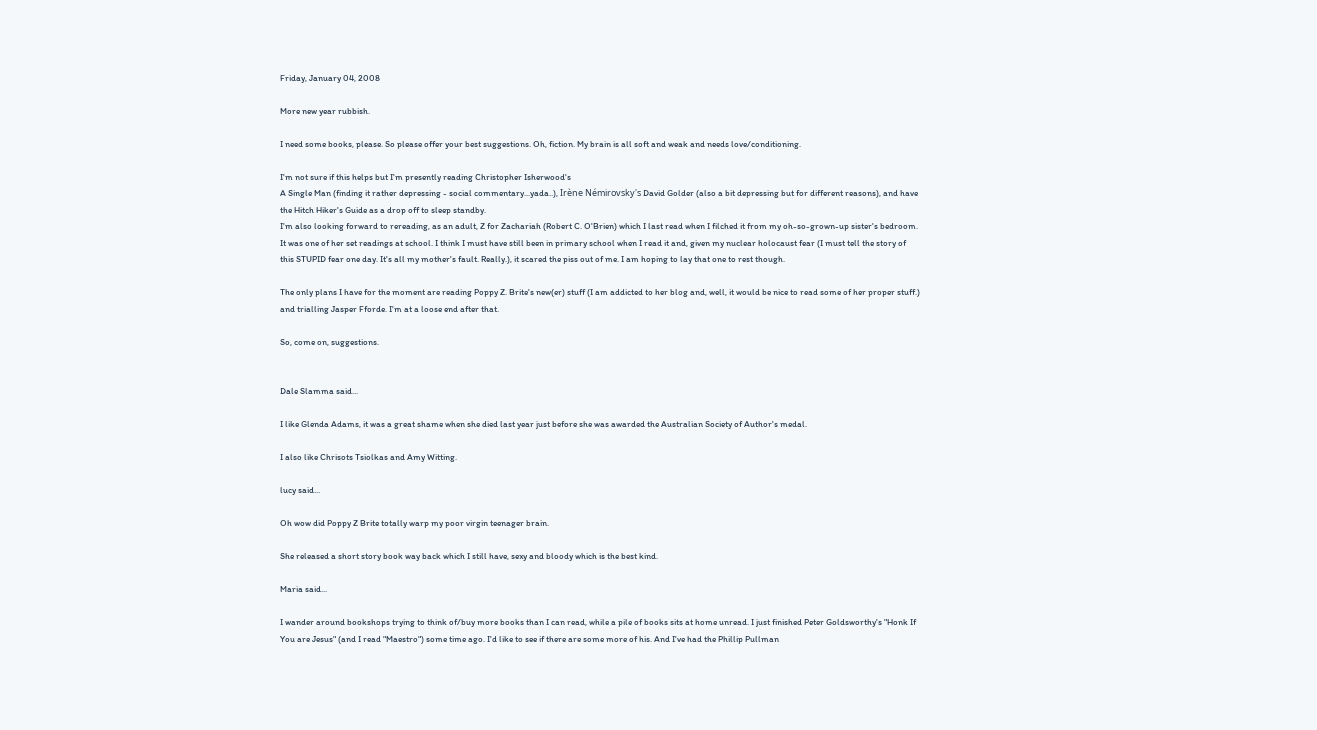Friday, January 04, 2008

More new year rubbish.

I need some books, please. So please offer your best suggestions. Oh, fiction. My brain is all soft and weak and needs love/conditioning.

I'm not sure if this helps but I'm presently reading Christopher Isherwood's
A Single Man (finding it rather depressing - social commentary...yada..), Irène Némirovsky's David Golder (also a bit depressing but for different reasons), and have the Hitch Hiker's Guide as a drop off to sleep standby.
I'm also looking forward to rereading, as an adult, Z for Zachariah (Robert C. O'Brien) which I last read when I filched it from my oh-so-grown-up sister's bedroom. It was one of her set readings at school. I think I must have still been in primary school when I read it and, given my nuclear holocaust fear (I must tell the story of this STUPID fear one day. It's all my mother's fault. Really.), it scared the piss out of me. I am hoping to lay that one to rest though.

The only plans I have for the moment are reading Poppy Z. Brite's new(er) stuff (I am addicted to her blog and, well, it would be nice to read some of her proper stuff.) and trialling Jasper Fforde. I'm at a loose end after that.

So, come on, suggestions.


Dale Slamma said...

I like Glenda Adams, it was a great shame when she died last year just before she was awarded the Australian Society of Author's medal.

I also like Chrisots Tsiolkas and Amy Witting.

lucy said...

Oh wow did Poppy Z Brite totally warp my poor virgin teenager brain.

She released a short story book way back which I still have, sexy and bloody which is the best kind.

Maria said...

I wander around bookshops trying to think of/buy more books than I can read, while a pile of books sits at home unread. I just finished Peter Goldsworthy's "Honk If You are Jesus" (and I read "Maestro") some time ago. I'd like to see if there are some more of his. And I've had the Phillip Pullman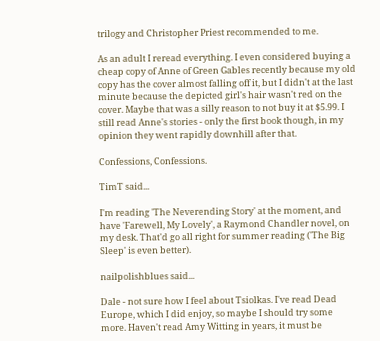trilogy and Christopher Priest recommended to me.

As an adult I reread everything. I even considered buying a cheap copy of Anne of Green Gables recently because my old copy has the cover almost falling off it, but I didn't at the last minute because the depicted girl's hair wasn't red on the cover. Maybe that was a silly reason to not buy it at $5.99. I still read Anne's stories - only the first book though, in my opinion they went rapidly downhill after that.

Confessions, Confessions.

TimT said...

I'm reading 'The Neverending Story' at the moment, and have 'Farewell, My Lovely', a Raymond Chandler novel, on my desk. That'd go all right for summer reading ('The Big Sleep' is even better).

nailpolishblues said...

Dale - not sure how I feel about Tsiolkas. I've read Dead Europe, which I did enjoy, so maybe I should try some more. Haven't read Amy Witting in years, it must be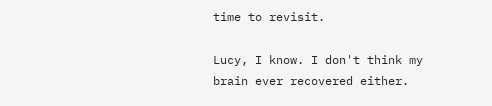time to revisit.

Lucy, I know. I don't think my brain ever recovered either.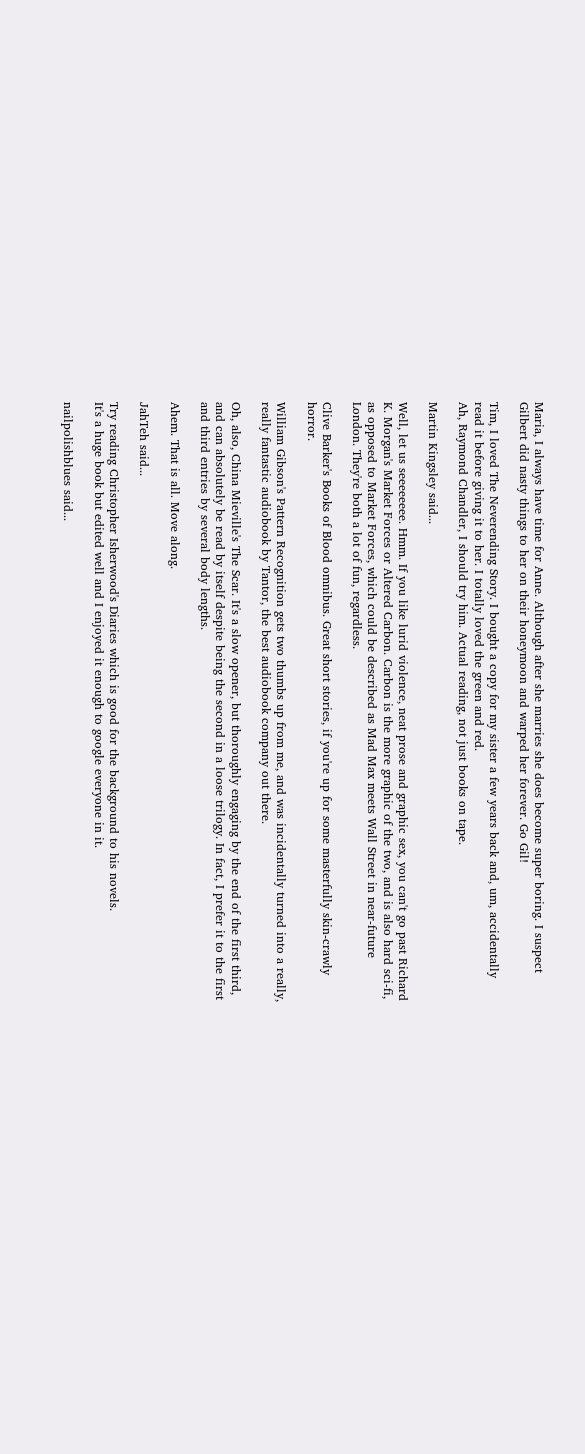Maria, I always have time for Anne. Although after she marries she does become super boring. I suspect Gilbert did nasty things to her on their honeymoon and warped her forever. Go Gil!

Tim, I loved The Neverending Story. I bought a copy for my sister a few years back and, um, accidentally read it before giving it to her. I totally loved the green and red.
Ah, Raymond Chandler, I should try him. Actual reading, not just books on tape.

Martin Kingsley said...

Well, let us seeeeeeee. Hmm. If you like lurid violence, neat prose and graphic sex, you can't go past Richard K. Morgan's Market Forces or Altered Carbon. Carbon is the more graphic of the two, and is also hard sci-fi, as opposed to Market Forces, which could be described as Mad Max meets Wall Street in near-future London. They're both a lot of fun, regardless.

Clive Barker's Books of Blood omnibus. Great short stories, if you're up for some masterfully skin-crawly horror.

William Gibson's Pattern Recognition gets two thumbs up from me, and was incidentally turned into a really, really fantastic audiobook by Tantor, the best audiobook company out there.

Oh, also, China Mieville's The Scar. It's a slow opener, but thoroughly engaging by the end of the first third, and can absolutely be read by itself despite being the second in a loose trilogy. In fact, I prefer it to the first and third entries by several body lengths.

Ahem. That is all. Move along.

JahTeh said...

Try reading Christopher Isherwood's Diaries which is good for the background to his novels.
It's a huge book but edited well and I enjoyed it enough to google everyone in it.

nailpolishblues said...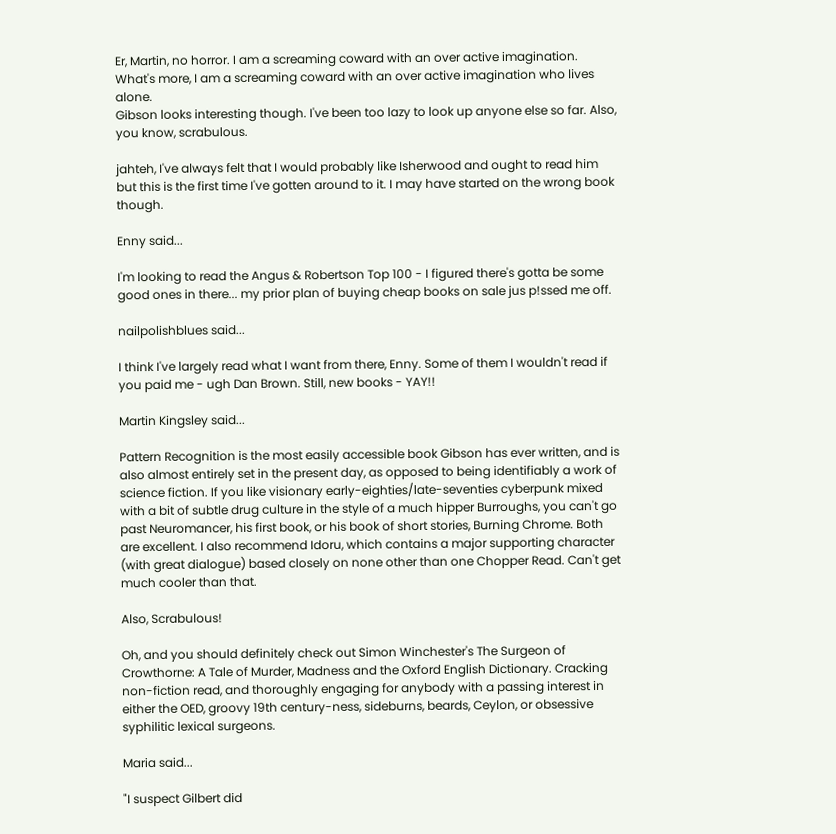Er, Martin, no horror. I am a screaming coward with an over active imagination. What's more, I am a screaming coward with an over active imagination who lives alone.
Gibson looks interesting though. I've been too lazy to look up anyone else so far. Also, you know, scrabulous.

jahteh, I've always felt that I would probably like Isherwood and ought to read him but this is the first time I've gotten around to it. I may have started on the wrong book though.

Enny said...

I'm looking to read the Angus & Robertson Top 100 - I figured there's gotta be some good ones in there... my prior plan of buying cheap books on sale jus p!ssed me off.

nailpolishblues said...

I think I've largely read what I want from there, Enny. Some of them I wouldn't read if you paid me - ugh Dan Brown. Still, new books - YAY!!

Martin Kingsley said...

Pattern Recognition is the most easily accessible book Gibson has ever written, and is also almost entirely set in the present day, as opposed to being identifiably a work of science fiction. If you like visionary early-eighties/late-seventies cyberpunk mixed with a bit of subtle drug culture in the style of a much hipper Burroughs, you can't go past Neuromancer, his first book, or his book of short stories, Burning Chrome. Both are excellent. I also recommend Idoru, which contains a major supporting character (with great dialogue) based closely on none other than one Chopper Read. Can't get much cooler than that.

Also, Scrabulous!

Oh, and you should definitely check out Simon Winchester's The Surgeon of Crowthorne: A Tale of Murder, Madness and the Oxford English Dictionary. Cracking non-fiction read, and thoroughly engaging for anybody with a passing interest in either the OED, groovy 19th century-ness, sideburns, beards, Ceylon, or obsessive syphilitic lexical surgeons.

Maria said...

"I suspect Gilbert did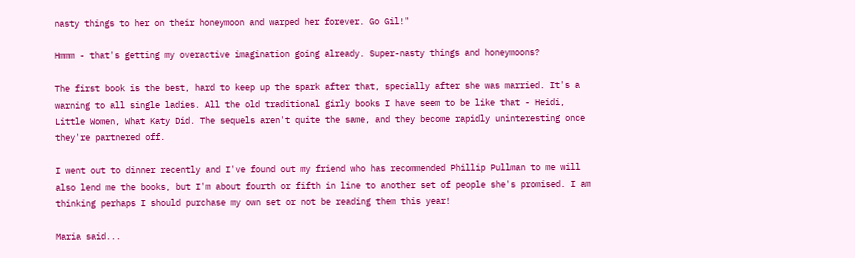nasty things to her on their honeymoon and warped her forever. Go Gil!"

Hmmm - that's getting my overactive imagination going already. Super-nasty things and honeymoons?

The first book is the best, hard to keep up the spark after that, specially after she was married. It's a warning to all single ladies. All the old traditional girly books I have seem to be like that - Heidi, Little Women, What Katy Did. The sequels aren't quite the same, and they become rapidly uninteresting once they're partnered off.

I went out to dinner recently and I've found out my friend who has recommended Phillip Pullman to me will also lend me the books, but I'm about fourth or fifth in line to another set of people she's promised. I am thinking perhaps I should purchase my own set or not be reading them this year!

Maria said...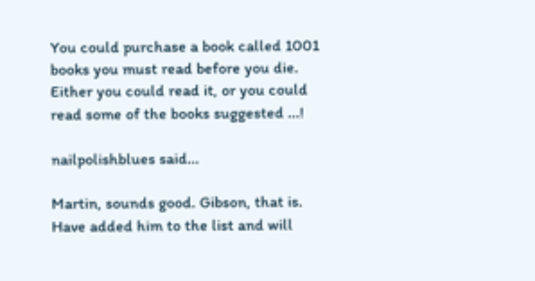You could purchase a book called 1001 books you must read before you die. Either you could read it, or you could read some of the books suggested ...!

nailpolishblues said...

Martin, sounds good. Gibson, that is. Have added him to the list and will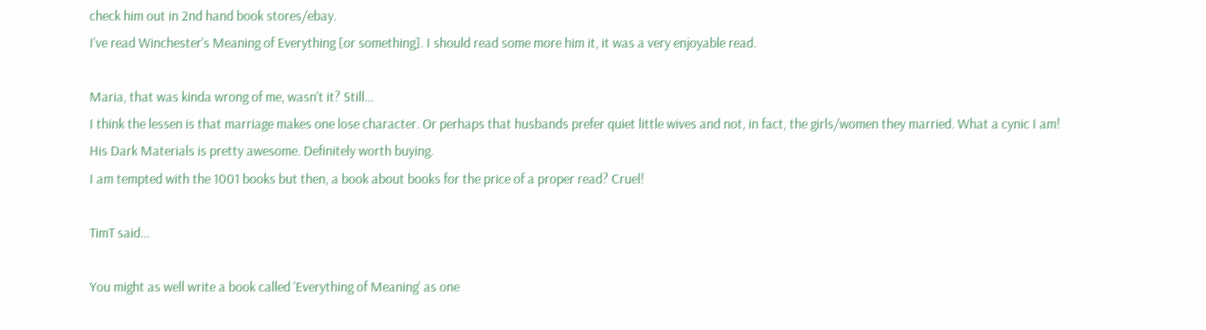check him out in 2nd hand book stores/ebay.
I've read Winchester's Meaning of Everything [or something]. I should read some more him it, it was a very enjoyable read.

Maria, that was kinda wrong of me, wasn't it? Still...
I think the lessen is that marriage makes one lose character. Or perhaps that husbands prefer quiet little wives and not, in fact, the girls/women they married. What a cynic I am!
His Dark Materials is pretty awesome. Definitely worth buying.
I am tempted with the 1001 books but then, a book about books for the price of a proper read? Cruel!

TimT said...

You might as well write a book called 'Everything of Meaning' as one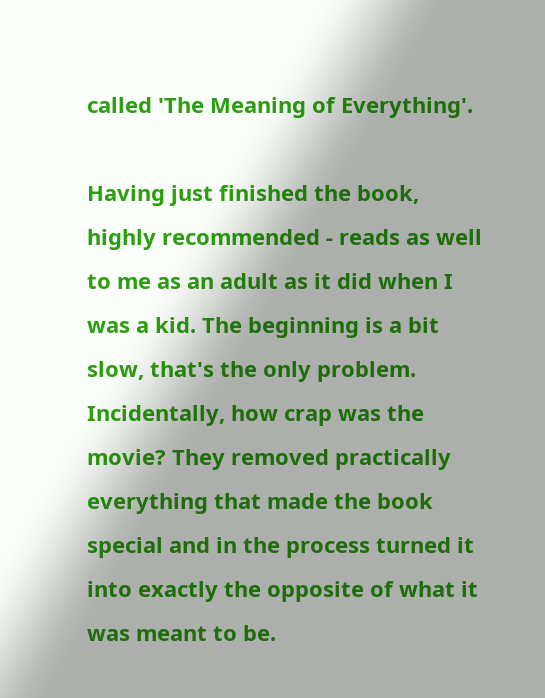called 'The Meaning of Everything'.

Having just finished the book, highly recommended - reads as well to me as an adult as it did when I was a kid. The beginning is a bit slow, that's the only problem. Incidentally, how crap was the movie? They removed practically everything that made the book special and in the process turned it into exactly the opposite of what it was meant to be.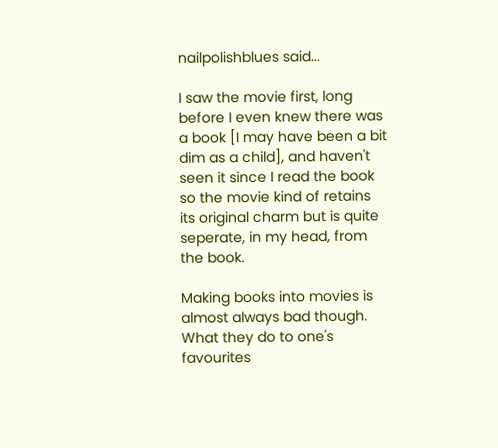nailpolishblues said...

I saw the movie first, long before I even knew there was a book [I may have been a bit dim as a child], and haven't seen it since I read the book so the movie kind of retains its original charm but is quite seperate, in my head, from the book.

Making books into movies is almost always bad though. What they do to one's favourites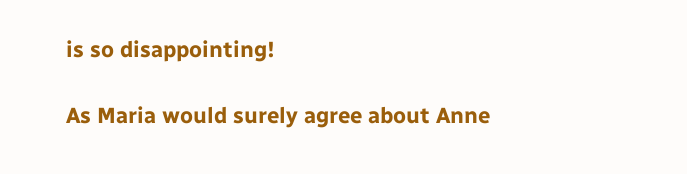is so disappointing!

As Maria would surely agree about Anne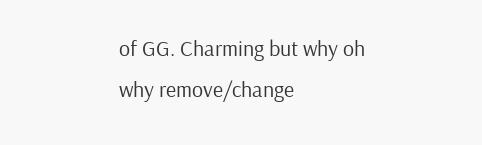of GG. Charming but why oh why remove/change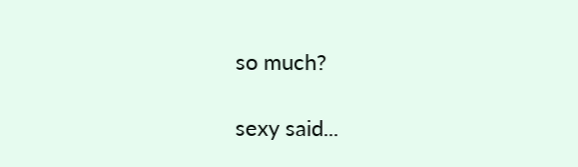so much?

sexy said...